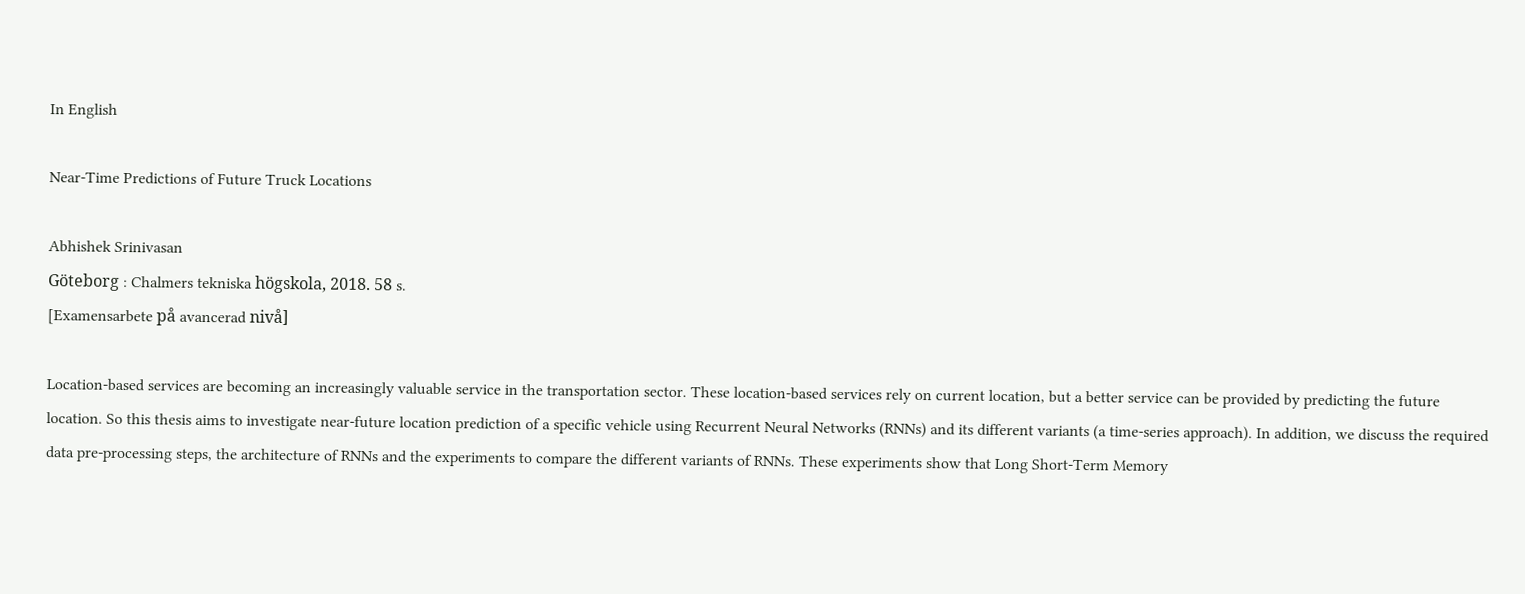In English

Near-Time Predictions of Future Truck Locations

Abhishek Srinivasan
Göteborg : Chalmers tekniska högskola, 2018. 58 s.
[Examensarbete på avancerad nivå]

Location-based services are becoming an increasingly valuable service in the transportation sector. These location-based services rely on current location, but a better service can be provided by predicting the future location. So this thesis aims to investigate near-future location prediction of a specific vehicle using Recurrent Neural Networks (RNNs) and its different variants (a time-series approach). In addition, we discuss the required data pre-processing steps, the architecture of RNNs and the experiments to compare the different variants of RNNs. These experiments show that Long Short-Term Memory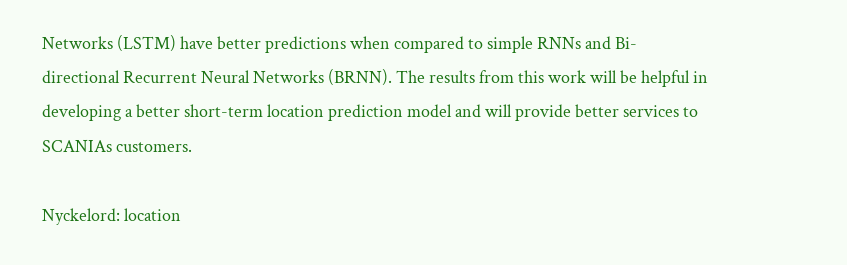Networks (LSTM) have better predictions when compared to simple RNNs and Bi-directional Recurrent Neural Networks (BRNN). The results from this work will be helpful in developing a better short-term location prediction model and will provide better services to SCANIAs customers.

Nyckelord: location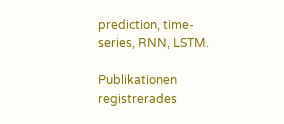prediction, time-series, RNN, LSTM.

Publikationen registrerades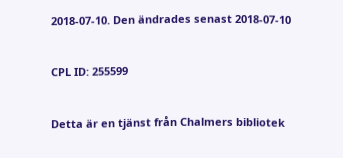2018-07-10. Den ändrades senast 2018-07-10

CPL ID: 255599

Detta är en tjänst från Chalmers bibliotek